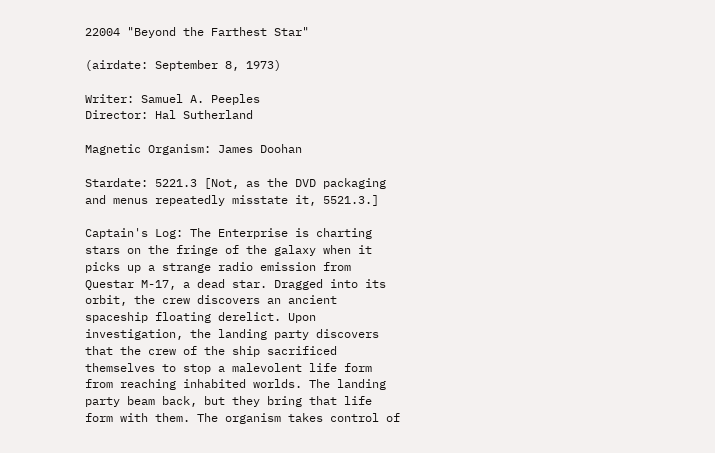22004 "Beyond the Farthest Star"

(airdate: September 8, 1973)

Writer: Samuel A. Peeples
Director: Hal Sutherland

Magnetic Organism: James Doohan

Stardate: 5221.3 [Not, as the DVD packaging and menus repeatedly misstate it, 5521.3.]

Captain's Log: The Enterprise is charting stars on the fringe of the galaxy when it picks up a strange radio emission from Questar M-17, a dead star. Dragged into its orbit, the crew discovers an ancient spaceship floating derelict. Upon investigation, the landing party discovers that the crew of the ship sacrificed themselves to stop a malevolent life form from reaching inhabited worlds. The landing party beam back, but they bring that life form with them. The organism takes control of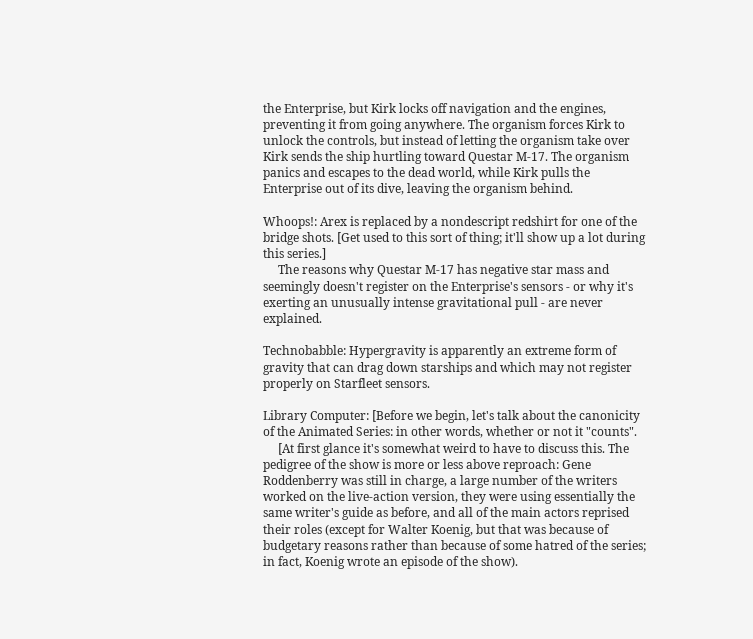the Enterprise, but Kirk locks off navigation and the engines, preventing it from going anywhere. The organism forces Kirk to unlock the controls, but instead of letting the organism take over Kirk sends the ship hurtling toward Questar M-17. The organism panics and escapes to the dead world, while Kirk pulls the Enterprise out of its dive, leaving the organism behind.

Whoops!: Arex is replaced by a nondescript redshirt for one of the bridge shots. [Get used to this sort of thing; it'll show up a lot during this series.]
     The reasons why Questar M-17 has negative star mass and seemingly doesn't register on the Enterprise's sensors - or why it's exerting an unusually intense gravitational pull - are never explained.

Technobabble: Hypergravity is apparently an extreme form of gravity that can drag down starships and which may not register properly on Starfleet sensors.

Library Computer: [Before we begin, let's talk about the canonicity of the Animated Series: in other words, whether or not it "counts".
     [At first glance it's somewhat weird to have to discuss this. The pedigree of the show is more or less above reproach: Gene Roddenberry was still in charge, a large number of the writers worked on the live-action version, they were using essentially the same writer's guide as before, and all of the main actors reprised their roles (except for Walter Koenig, but that was because of budgetary reasons rather than because of some hatred of the series; in fact, Koenig wrote an episode of the show).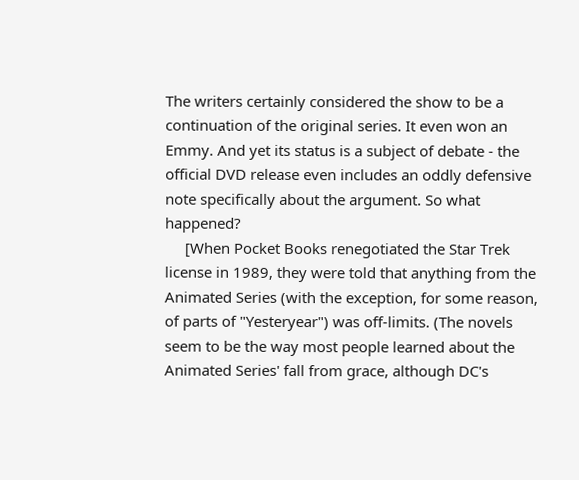The writers certainly considered the show to be a continuation of the original series. It even won an Emmy. And yet its status is a subject of debate - the official DVD release even includes an oddly defensive note specifically about the argument. So what happened?
     [When Pocket Books renegotiated the Star Trek license in 1989, they were told that anything from the Animated Series (with the exception, for some reason, of parts of "Yesteryear") was off-limits. (The novels seem to be the way most people learned about the Animated Series' fall from grace, although DC's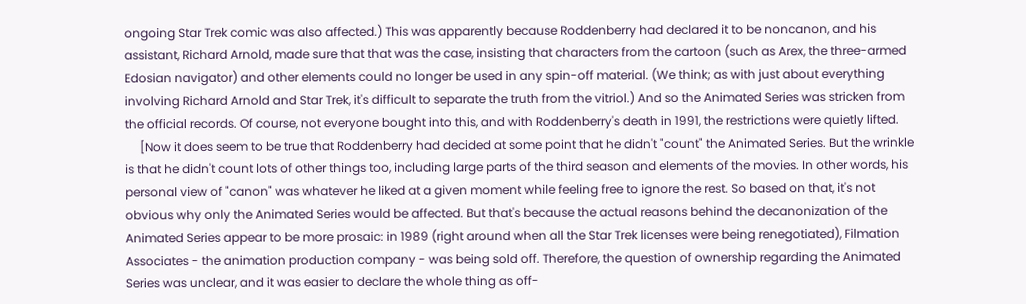ongoing Star Trek comic was also affected.) This was apparently because Roddenberry had declared it to be noncanon, and his assistant, Richard Arnold, made sure that that was the case, insisting that characters from the cartoon (such as Arex, the three-armed Edosian navigator) and other elements could no longer be used in any spin-off material. (We think; as with just about everything involving Richard Arnold and Star Trek, it's difficult to separate the truth from the vitriol.) And so the Animated Series was stricken from the official records. Of course, not everyone bought into this, and with Roddenberry's death in 1991, the restrictions were quietly lifted.
     [Now it does seem to be true that Roddenberry had decided at some point that he didn't "count" the Animated Series. But the wrinkle is that he didn't count lots of other things too, including large parts of the third season and elements of the movies. In other words, his personal view of "canon" was whatever he liked at a given moment while feeling free to ignore the rest. So based on that, it's not obvious why only the Animated Series would be affected. But that's because the actual reasons behind the decanonization of the Animated Series appear to be more prosaic: in 1989 (right around when all the Star Trek licenses were being renegotiated), Filmation Associates - the animation production company - was being sold off. Therefore, the question of ownership regarding the Animated Series was unclear, and it was easier to declare the whole thing as off-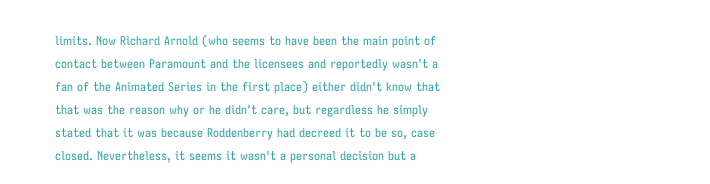limits. Now Richard Arnold (who seems to have been the main point of contact between Paramount and the licensees and reportedly wasn't a fan of the Animated Series in the first place) either didn't know that that was the reason why or he didn't care, but regardless he simply stated that it was because Roddenberry had decreed it to be so, case closed. Nevertheless, it seems it wasn't a personal decision but a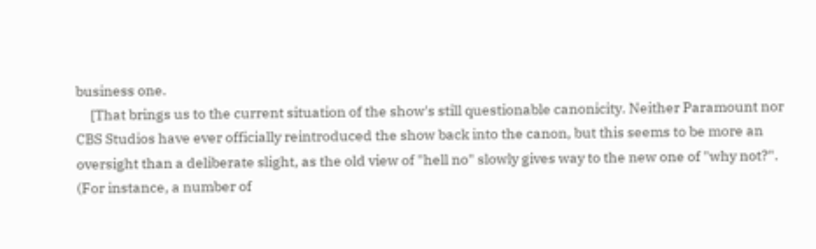business one.
     [That brings us to the current situation of the show's still questionable canonicity. Neither Paramount nor CBS Studios have ever officially reintroduced the show back into the canon, but this seems to be more an oversight than a deliberate slight, as the old view of "hell no" slowly gives way to the new one of "why not?". (For instance, a number of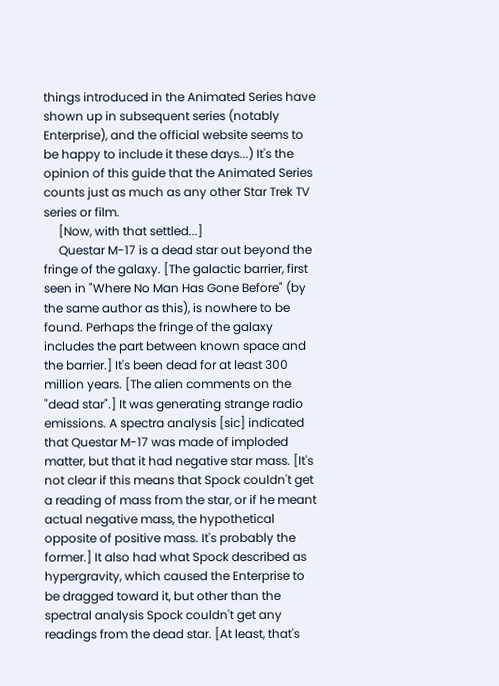things introduced in the Animated Series have shown up in subsequent series (notably Enterprise), and the official website seems to be happy to include it these days...) It's the opinion of this guide that the Animated Series counts just as much as any other Star Trek TV series or film.
     [Now, with that settled...]
     Questar M-17 is a dead star out beyond the fringe of the galaxy. [The galactic barrier, first seen in "Where No Man Has Gone Before" (by the same author as this), is nowhere to be found. Perhaps the fringe of the galaxy includes the part between known space and the barrier.] It's been dead for at least 300 million years. [The alien comments on the "dead star".] It was generating strange radio emissions. A spectra analysis [sic] indicated that Questar M-17 was made of imploded matter, but that it had negative star mass. [It's not clear if this means that Spock couldn't get a reading of mass from the star, or if he meant actual negative mass, the hypothetical opposite of positive mass. It's probably the former.] It also had what Spock described as hypergravity, which caused the Enterprise to be dragged toward it, but other than the spectral analysis Spock couldn't get any readings from the dead star. [At least, that's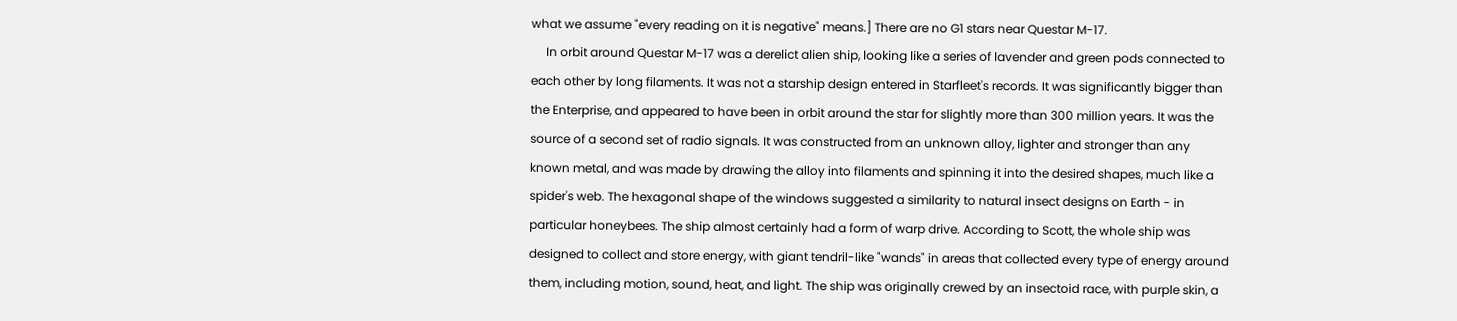what we assume "every reading on it is negative" means.] There are no G1 stars near Questar M-17.
     In orbit around Questar M-17 was a derelict alien ship, looking like a series of lavender and green pods connected to each other by long filaments. It was not a starship design entered in Starfleet's records. It was significantly bigger than the Enterprise, and appeared to have been in orbit around the star for slightly more than 300 million years. It was the source of a second set of radio signals. It was constructed from an unknown alloy, lighter and stronger than any known metal, and was made by drawing the alloy into filaments and spinning it into the desired shapes, much like a spider's web. The hexagonal shape of the windows suggested a similarity to natural insect designs on Earth - in particular honeybees. The ship almost certainly had a form of warp drive. According to Scott, the whole ship was designed to collect and store energy, with giant tendril-like "wands" in areas that collected every type of energy around them, including motion, sound, heat, and light. The ship was originally crewed by an insectoid race, with purple skin, a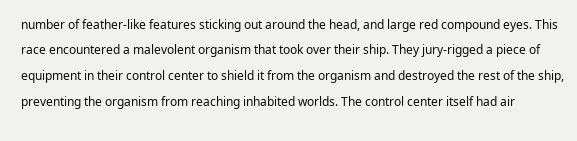number of feather-like features sticking out around the head, and large red compound eyes. This race encountered a malevolent organism that took over their ship. They jury-rigged a piece of equipment in their control center to shield it from the organism and destroyed the rest of the ship, preventing the organism from reaching inhabited worlds. The control center itself had air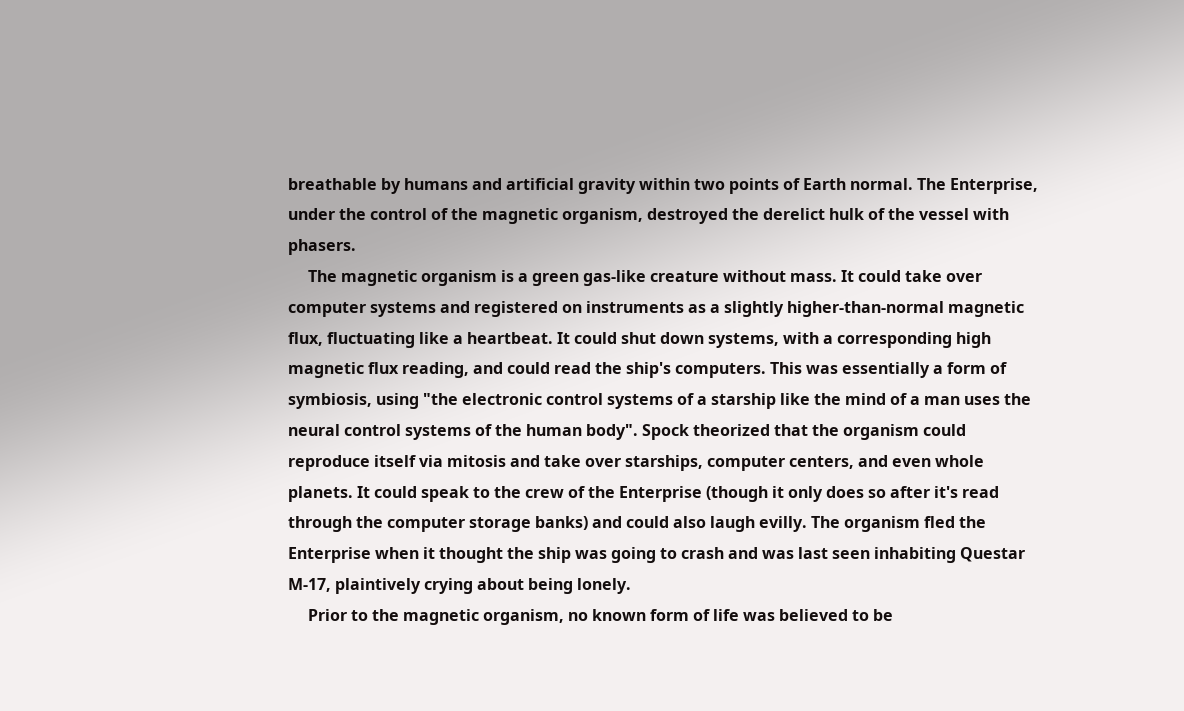breathable by humans and artificial gravity within two points of Earth normal. The Enterprise, under the control of the magnetic organism, destroyed the derelict hulk of the vessel with phasers.
     The magnetic organism is a green gas-like creature without mass. It could take over computer systems and registered on instruments as a slightly higher-than-normal magnetic flux, fluctuating like a heartbeat. It could shut down systems, with a corresponding high magnetic flux reading, and could read the ship's computers. This was essentially a form of symbiosis, using "the electronic control systems of a starship like the mind of a man uses the neural control systems of the human body". Spock theorized that the organism could reproduce itself via mitosis and take over starships, computer centers, and even whole planets. It could speak to the crew of the Enterprise (though it only does so after it's read through the computer storage banks) and could also laugh evilly. The organism fled the Enterprise when it thought the ship was going to crash and was last seen inhabiting Questar M-17, plaintively crying about being lonely.
     Prior to the magnetic organism, no known form of life was believed to be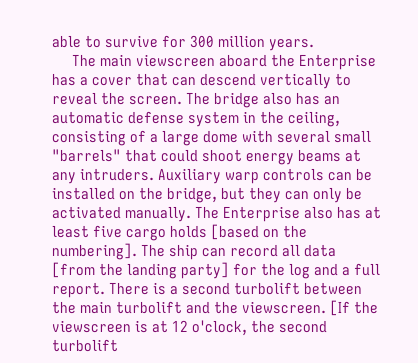able to survive for 300 million years.
     The main viewscreen aboard the Enterprise has a cover that can descend vertically to reveal the screen. The bridge also has an automatic defense system in the ceiling, consisting of a large dome with several small "barrels" that could shoot energy beams at any intruders. Auxiliary warp controls can be installed on the bridge, but they can only be activated manually. The Enterprise also has at least five cargo holds [based on the numbering]. The ship can record all data [from the landing party] for the log and a full report. There is a second turbolift between the main turbolift and the viewscreen. [If the viewscreen is at 12 o'clock, the second turbolift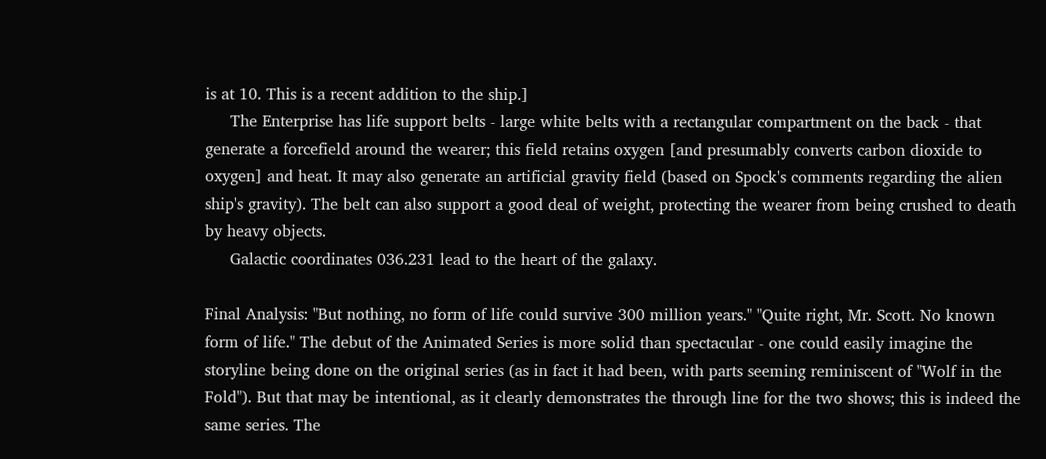is at 10. This is a recent addition to the ship.]
     The Enterprise has life support belts - large white belts with a rectangular compartment on the back - that generate a forcefield around the wearer; this field retains oxygen [and presumably converts carbon dioxide to oxygen] and heat. It may also generate an artificial gravity field (based on Spock's comments regarding the alien ship's gravity). The belt can also support a good deal of weight, protecting the wearer from being crushed to death by heavy objects.
     Galactic coordinates 036.231 lead to the heart of the galaxy.

Final Analysis: "But nothing, no form of life could survive 300 million years." "Quite right, Mr. Scott. No known form of life." The debut of the Animated Series is more solid than spectacular - one could easily imagine the storyline being done on the original series (as in fact it had been, with parts seeming reminiscent of "Wolf in the Fold"). But that may be intentional, as it clearly demonstrates the through line for the two shows; this is indeed the same series. The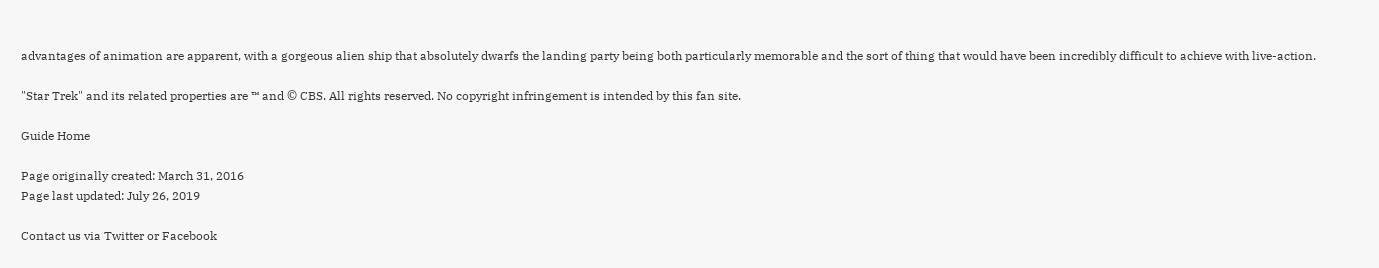advantages of animation are apparent, with a gorgeous alien ship that absolutely dwarfs the landing party being both particularly memorable and the sort of thing that would have been incredibly difficult to achieve with live-action.

"Star Trek" and its related properties are ™ and © CBS. All rights reserved. No copyright infringement is intended by this fan site.

Guide Home

Page originally created: March 31, 2016
Page last updated: July 26, 2019

Contact us via Twitter or Facebook